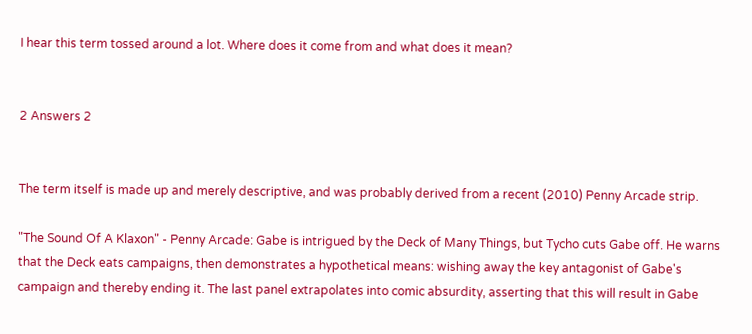I hear this term tossed around a lot. Where does it come from and what does it mean?


2 Answers 2


The term itself is made up and merely descriptive, and was probably derived from a recent (2010) Penny Arcade strip.

"The Sound Of A Klaxon" - Penny Arcade: Gabe is intrigued by the Deck of Many Things, but Tycho cuts Gabe off. He warns that the Deck eats campaigns, then demonstrates a hypothetical means: wishing away the key antagonist of Gabe's campaign and thereby ending it. The last panel extrapolates into comic absurdity, asserting that this will result in Gabe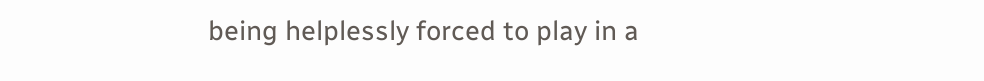being helplessly forced to play in a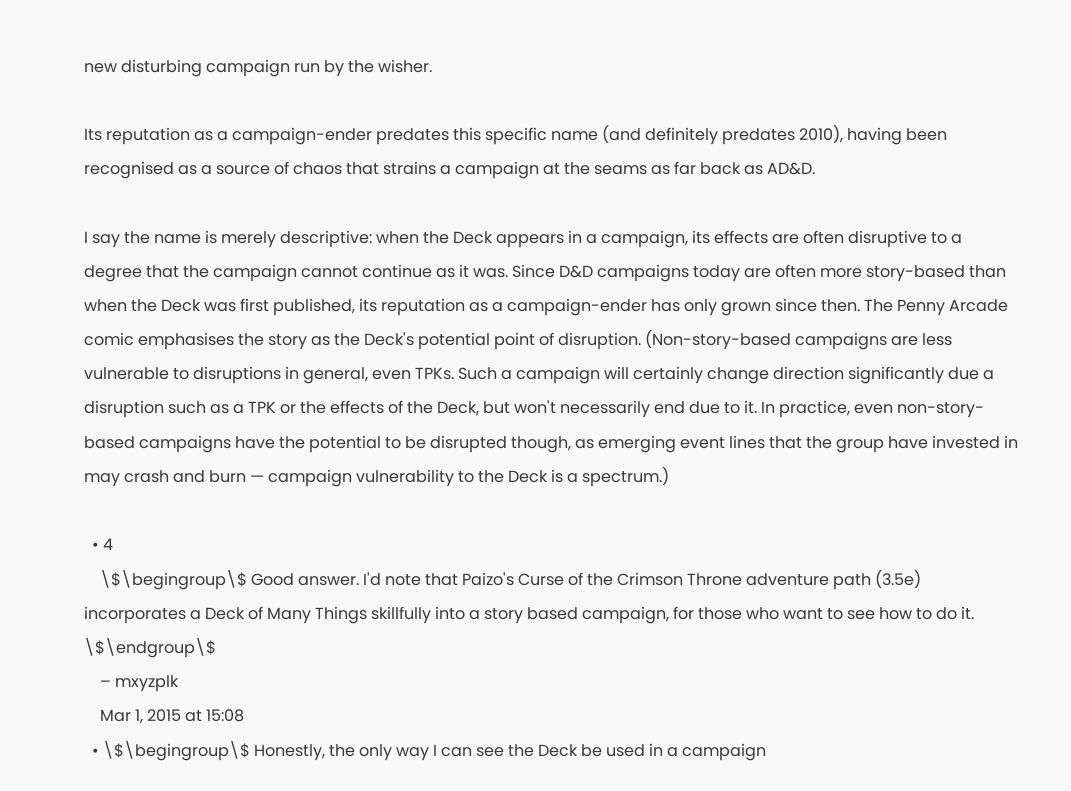new disturbing campaign run by the wisher.

Its reputation as a campaign-ender predates this specific name (and definitely predates 2010), having been recognised as a source of chaos that strains a campaign at the seams as far back as AD&D.

I say the name is merely descriptive: when the Deck appears in a campaign, its effects are often disruptive to a degree that the campaign cannot continue as it was. Since D&D campaigns today are often more story-based than when the Deck was first published, its reputation as a campaign-ender has only grown since then. The Penny Arcade comic emphasises the story as the Deck's potential point of disruption. (Non-story-based campaigns are less vulnerable to disruptions in general, even TPKs. Such a campaign will certainly change direction significantly due a disruption such as a TPK or the effects of the Deck, but won't necessarily end due to it. In practice, even non-story-based campaigns have the potential to be disrupted though, as emerging event lines that the group have invested in may crash and burn — campaign vulnerability to the Deck is a spectrum.)

  • 4
    \$\begingroup\$ Good answer. I'd note that Paizo's Curse of the Crimson Throne adventure path (3.5e) incorporates a Deck of Many Things skillfully into a story based campaign, for those who want to see how to do it. \$\endgroup\$
    – mxyzplk
    Mar 1, 2015 at 15:08
  • \$\begingroup\$ Honestly, the only way I can see the Deck be used in a campaign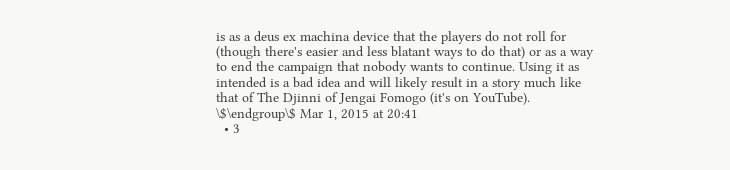is as a deus ex machina device that the players do not roll for (though there's easier and less blatant ways to do that) or as a way to end the campaign that nobody wants to continue. Using it as intended is a bad idea and will likely result in a story much like that of The Djinni of Jengai Fomogo (it's on YouTube). \$\endgroup\$ Mar 1, 2015 at 20:41
  • 3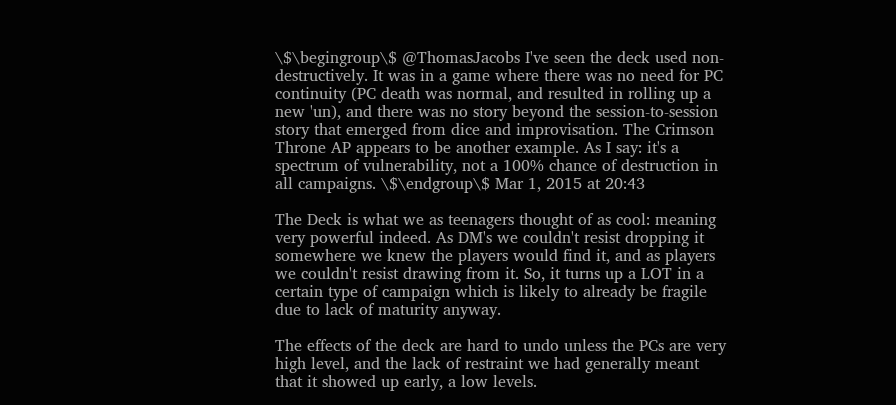\$\begingroup\$ @ThomasJacobs I've seen the deck used non-destructively. It was in a game where there was no need for PC continuity (PC death was normal, and resulted in rolling up a new 'un), and there was no story beyond the session-to-session story that emerged from dice and improvisation. The Crimson Throne AP appears to be another example. As I say: it's a spectrum of vulnerability, not a 100% chance of destruction in all campaigns. \$\endgroup\$ Mar 1, 2015 at 20:43

The Deck is what we as teenagers thought of as cool: meaning very powerful indeed. As DM's we couldn't resist dropping it somewhere we knew the players would find it, and as players we couldn't resist drawing from it. So, it turns up a LOT in a certain type of campaign which is likely to already be fragile due to lack of maturity anyway.

The effects of the deck are hard to undo unless the PCs are very high level, and the lack of restraint we had generally meant that it showed up early, a low levels.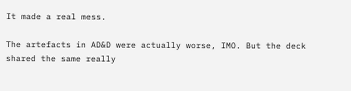It made a real mess.

The artefacts in AD&D were actually worse, IMO. But the deck shared the same really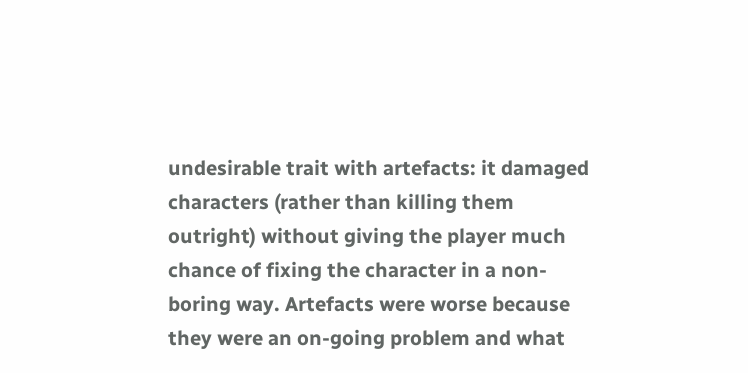undesirable trait with artefacts: it damaged characters (rather than killing them outright) without giving the player much chance of fixing the character in a non-boring way. Artefacts were worse because they were an on-going problem and what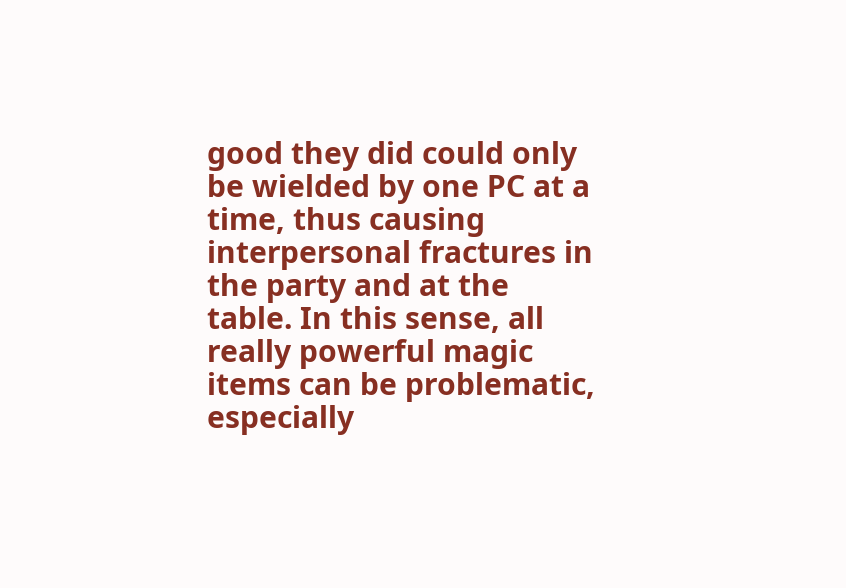good they did could only be wielded by one PC at a time, thus causing interpersonal fractures in the party and at the table. In this sense, all really powerful magic items can be problematic, especially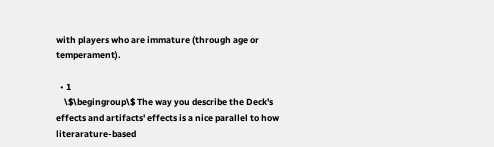with players who are immature (through age or temperament).

  • 1
    \$\begingroup\$ The way you describe the Deck's effects and artifacts' effects is a nice parallel to how literarature-based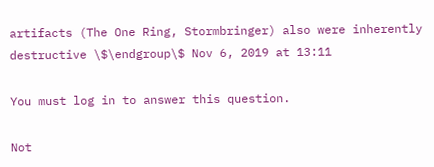artifacts (The One Ring, Stormbringer) also were inherently destructive \$\endgroup\$ Nov 6, 2019 at 13:11

You must log in to answer this question.

Not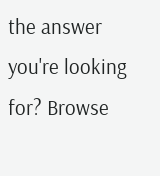the answer you're looking for? Browse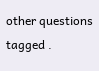other questions tagged .